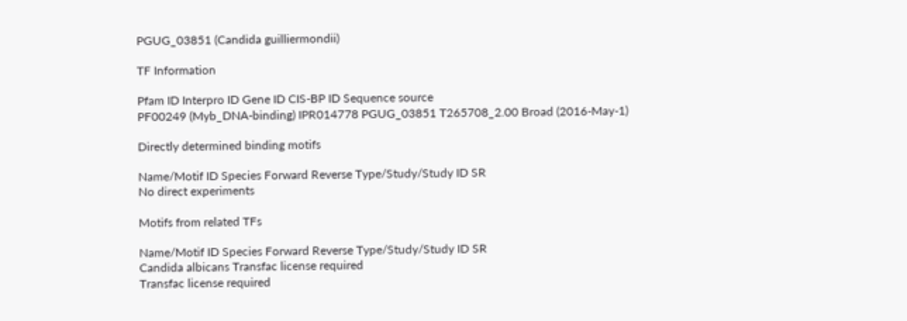PGUG_03851 (Candida guilliermondii)

TF Information

Pfam ID Interpro ID Gene ID CIS-BP ID Sequence source
PF00249 (Myb_DNA-binding) IPR014778 PGUG_03851 T265708_2.00 Broad (2016-May-1)

Directly determined binding motifs

Name/Motif ID Species Forward Reverse Type/Study/Study ID SR
No direct experiments

Motifs from related TFs

Name/Motif ID Species Forward Reverse Type/Study/Study ID SR
Candida albicans Transfac license required
Transfac license required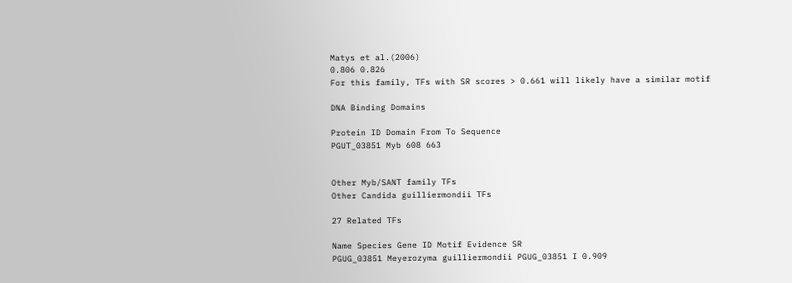Matys et al.(2006)
0.806 0.826
For this family, TFs with SR scores > 0.661 will likely have a similar motif

DNA Binding Domains

Protein ID Domain From To Sequence
PGUT_03851 Myb 608 663


Other Myb/SANT family TFs
Other Candida guilliermondii TFs

27 Related TFs

Name Species Gene ID Motif Evidence SR
PGUG_03851 Meyerozyma guilliermondii PGUG_03851 I 0.909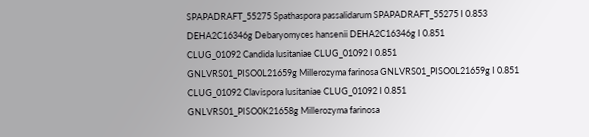SPAPADRAFT_55275 Spathaspora passalidarum SPAPADRAFT_55275 I 0.853
DEHA2C16346g Debaryomyces hansenii DEHA2C16346g I 0.851
CLUG_01092 Candida lusitaniae CLUG_01092 I 0.851
GNLVRS01_PISO0L21659g Millerozyma farinosa GNLVRS01_PISO0L21659g I 0.851
CLUG_01092 Clavispora lusitaniae CLUG_01092 I 0.851
GNLVRS01_PISO0K21658g Millerozyma farinosa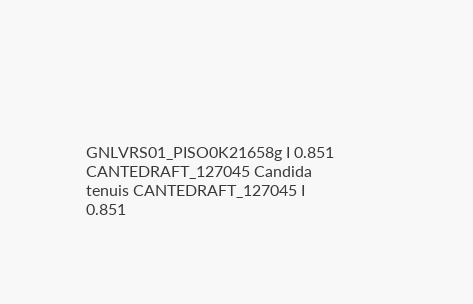GNLVRS01_PISO0K21658g I 0.851
CANTEDRAFT_127045 Candida tenuis CANTEDRAFT_127045 I 0.851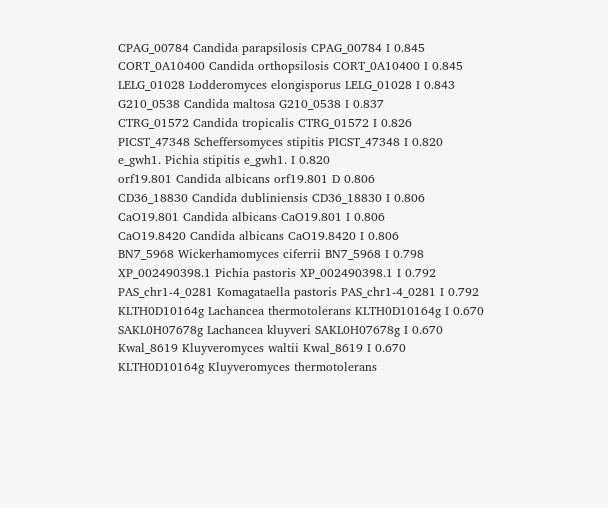CPAG_00784 Candida parapsilosis CPAG_00784 I 0.845
CORT_0A10400 Candida orthopsilosis CORT_0A10400 I 0.845
LELG_01028 Lodderomyces elongisporus LELG_01028 I 0.843
G210_0538 Candida maltosa G210_0538 I 0.837
CTRG_01572 Candida tropicalis CTRG_01572 I 0.826
PICST_47348 Scheffersomyces stipitis PICST_47348 I 0.820
e_gwh1. Pichia stipitis e_gwh1. I 0.820
orf19.801 Candida albicans orf19.801 D 0.806
CD36_18830 Candida dubliniensis CD36_18830 I 0.806
CaO19.801 Candida albicans CaO19.801 I 0.806
CaO19.8420 Candida albicans CaO19.8420 I 0.806
BN7_5968 Wickerhamomyces ciferrii BN7_5968 I 0.798
XP_002490398.1 Pichia pastoris XP_002490398.1 I 0.792
PAS_chr1-4_0281 Komagataella pastoris PAS_chr1-4_0281 I 0.792
KLTH0D10164g Lachancea thermotolerans KLTH0D10164g I 0.670
SAKL0H07678g Lachancea kluyveri SAKL0H07678g I 0.670
Kwal_8619 Kluyveromyces waltii Kwal_8619 I 0.670
KLTH0D10164g Kluyveromyces thermotolerans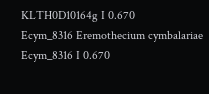KLTH0D10164g I 0.670
Ecym_8316 Eremothecium cymbalariae Ecym_8316 I 0.670